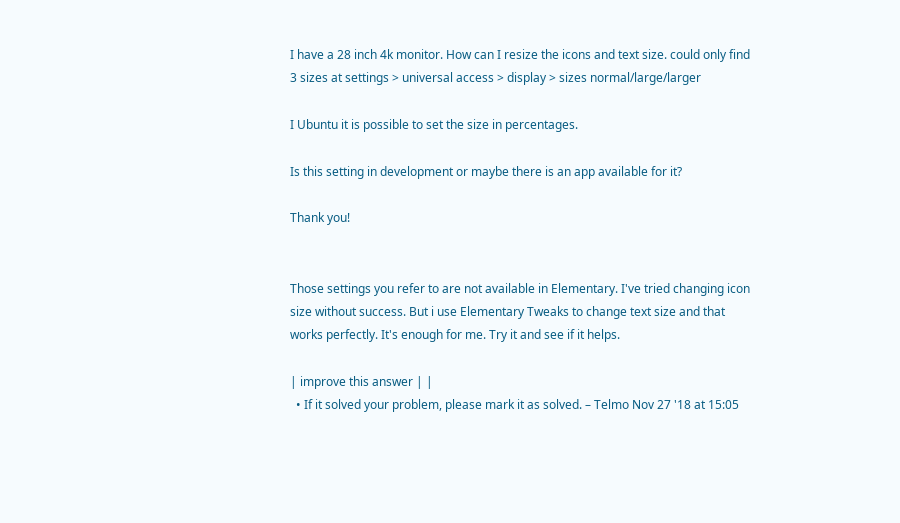I have a 28 inch 4k monitor. How can I resize the icons and text size. could only find 3 sizes at settings > universal access > display > sizes normal/large/larger

I Ubuntu it is possible to set the size in percentages.

Is this setting in development or maybe there is an app available for it?

Thank you!


Those settings you refer to are not available in Elementary. I've tried changing icon size without success. But i use Elementary Tweaks to change text size and that works perfectly. It's enough for me. Try it and see if it helps.

| improve this answer | |
  • If it solved your problem, please mark it as solved. – Telmo Nov 27 '18 at 15:05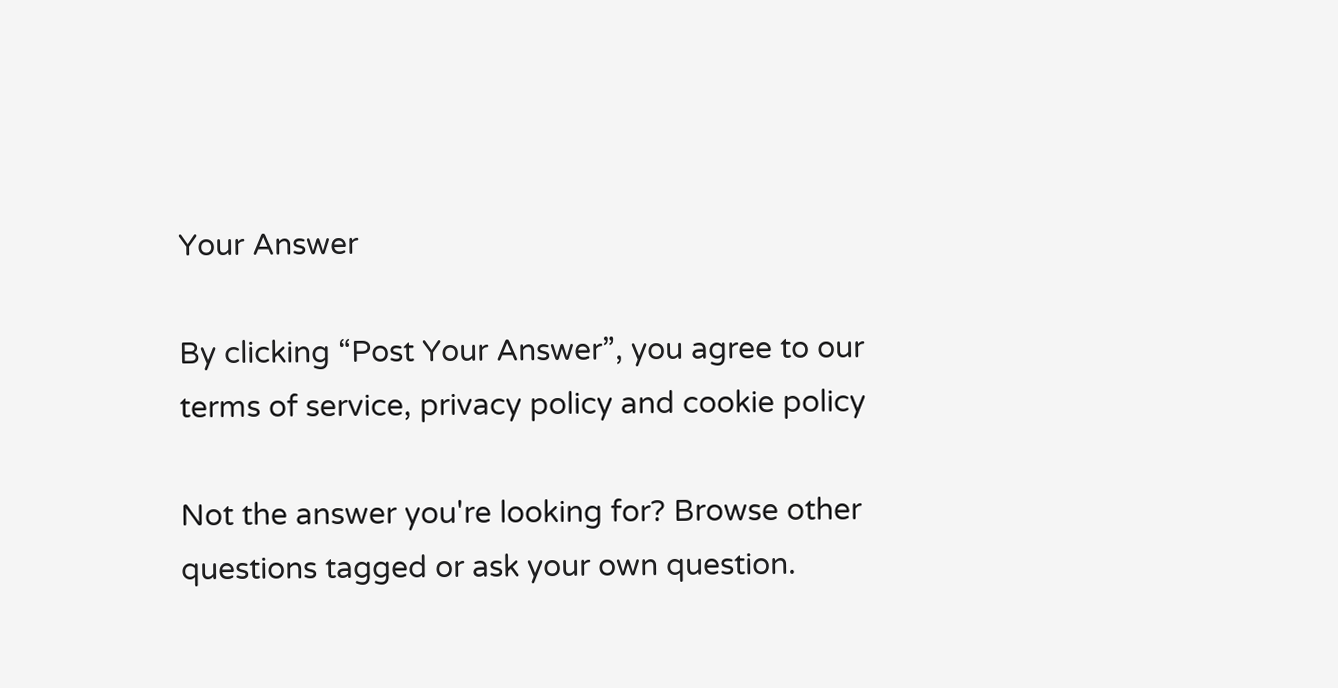Your Answer

By clicking “Post Your Answer”, you agree to our terms of service, privacy policy and cookie policy

Not the answer you're looking for? Browse other questions tagged or ask your own question.